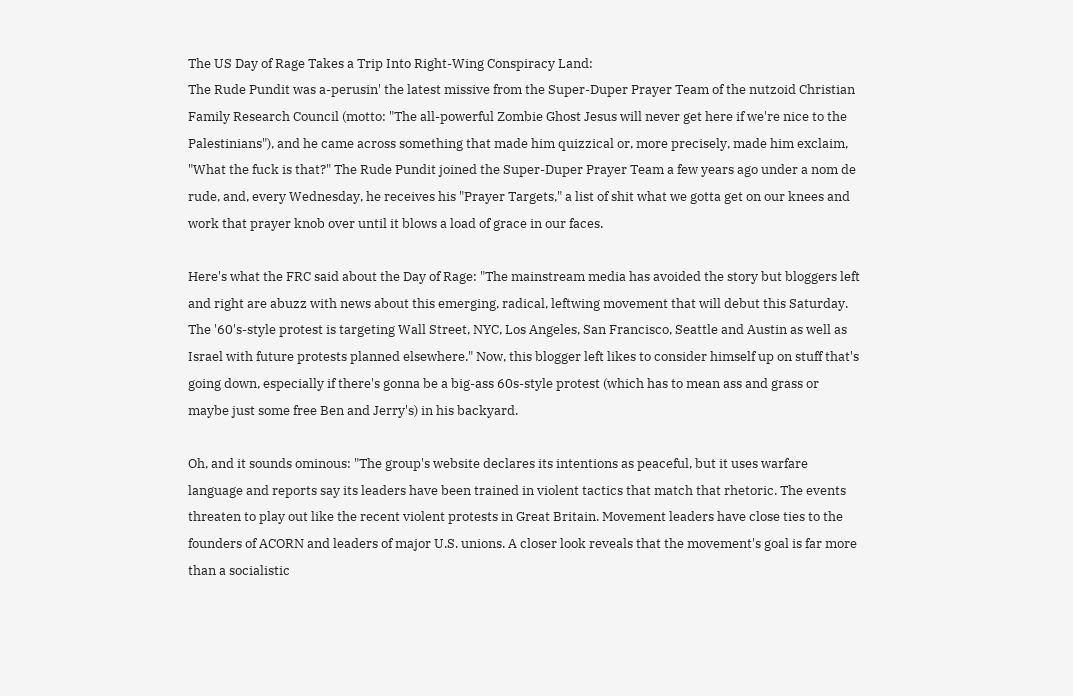The US Day of Rage Takes a Trip Into Right-Wing Conspiracy Land:
The Rude Pundit was a-perusin' the latest missive from the Super-Duper Prayer Team of the nutzoid Christian Family Research Council (motto: "The all-powerful Zombie Ghost Jesus will never get here if we're nice to the Palestinians"), and he came across something that made him quizzical or, more precisely, made him exclaim, "What the fuck is that?" The Rude Pundit joined the Super-Duper Prayer Team a few years ago under a nom de rude, and, every Wednesday, he receives his "Prayer Targets," a list of shit what we gotta get on our knees and work that prayer knob over until it blows a load of grace in our faces.

Here's what the FRC said about the Day of Rage: "The mainstream media has avoided the story but bloggers left and right are abuzz with news about this emerging, radical, leftwing movement that will debut this Saturday. The '60's-style protest is targeting Wall Street, NYC, Los Angeles, San Francisco, Seattle and Austin as well as Israel with future protests planned elsewhere." Now, this blogger left likes to consider himself up on stuff that's going down, especially if there's gonna be a big-ass 60s-style protest (which has to mean ass and grass or maybe just some free Ben and Jerry's) in his backyard.

Oh, and it sounds ominous: "The group's website declares its intentions as peaceful, but it uses warfare language and reports say its leaders have been trained in violent tactics that match that rhetoric. The events threaten to play out like the recent violent protests in Great Britain. Movement leaders have close ties to the founders of ACORN and leaders of major U.S. unions. A closer look reveals that the movement's goal is far more than a socialistic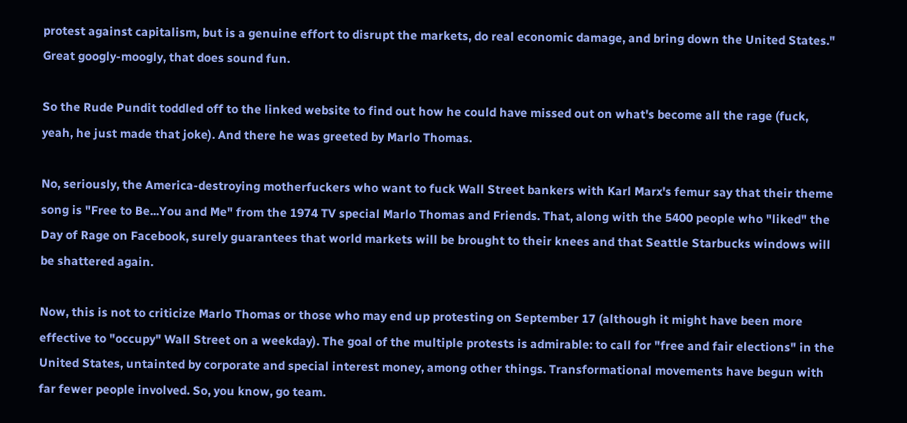protest against capitalism, but is a genuine effort to disrupt the markets, do real economic damage, and bring down the United States." Great googly-moogly, that does sound fun.

So the Rude Pundit toddled off to the linked website to find out how he could have missed out on what's become all the rage (fuck, yeah, he just made that joke). And there he was greeted by Marlo Thomas.

No, seriously, the America-destroying motherfuckers who want to fuck Wall Street bankers with Karl Marx's femur say that their theme song is "Free to Be...You and Me" from the 1974 TV special Marlo Thomas and Friends. That, along with the 5400 people who "liked" the Day of Rage on Facebook, surely guarantees that world markets will be brought to their knees and that Seattle Starbucks windows will be shattered again.

Now, this is not to criticize Marlo Thomas or those who may end up protesting on September 17 (although it might have been more effective to "occupy" Wall Street on a weekday). The goal of the multiple protests is admirable: to call for "free and fair elections" in the United States, untainted by corporate and special interest money, among other things. Transformational movements have begun with far fewer people involved. So, you know, go team.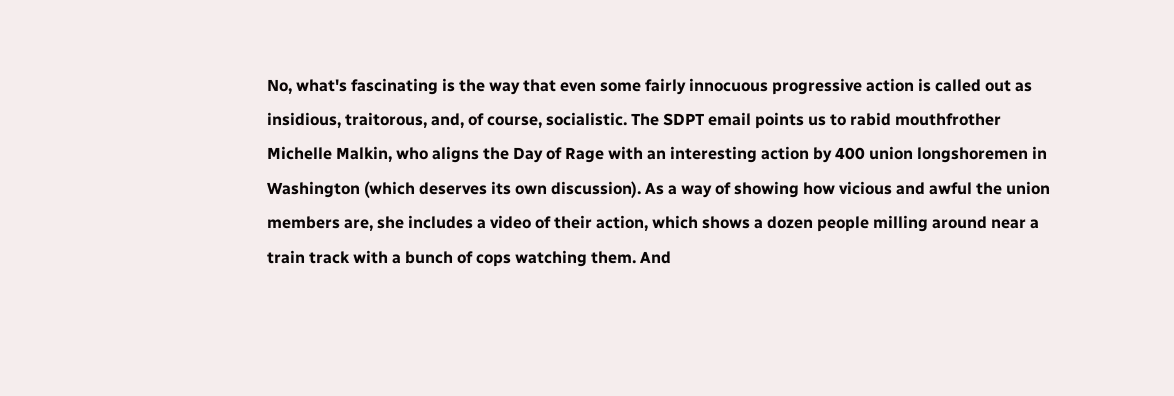No, what's fascinating is the way that even some fairly innocuous progressive action is called out as insidious, traitorous, and, of course, socialistic. The SDPT email points us to rabid mouthfrother Michelle Malkin, who aligns the Day of Rage with an interesting action by 400 union longshoremen in Washington (which deserves its own discussion). As a way of showing how vicious and awful the union members are, she includes a video of their action, which shows a dozen people milling around near a train track with a bunch of cops watching them. And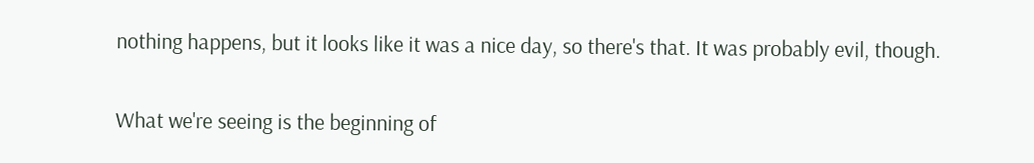nothing happens, but it looks like it was a nice day, so there's that. It was probably evil, though.

What we're seeing is the beginning of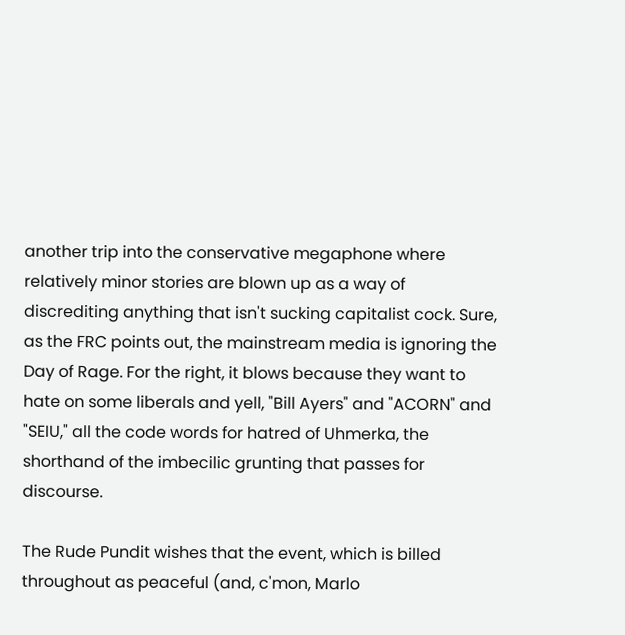another trip into the conservative megaphone where relatively minor stories are blown up as a way of discrediting anything that isn't sucking capitalist cock. Sure, as the FRC points out, the mainstream media is ignoring the Day of Rage. For the right, it blows because they want to hate on some liberals and yell, "Bill Ayers" and "ACORN" and "SEIU," all the code words for hatred of Uhmerka, the shorthand of the imbecilic grunting that passes for discourse.

The Rude Pundit wishes that the event, which is billed throughout as peaceful (and, c'mon, Marlo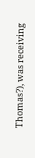Thomas?), was receiving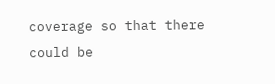coverage so that there could be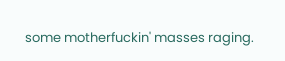some motherfuckin' masses raging.